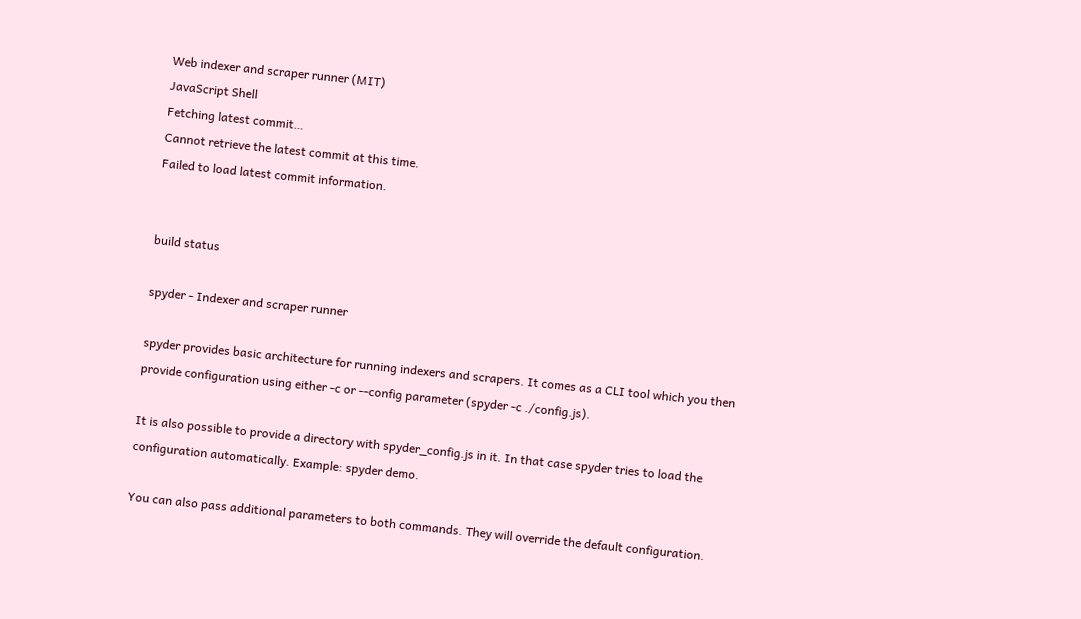Web indexer and scraper runner (MIT)
JavaScript Shell
Fetching latest commit…
Cannot retrieve the latest commit at this time.
Failed to load latest commit information.


build status

spyder - Indexer and scraper runner

spyder provides basic architecture for running indexers and scrapers. It comes as a CLI tool which you then provide configuration using either -c or --config parameter (spyder -c ./config.js).

It is also possible to provide a directory with spyder_config.js in it. In that case spyder tries to load the configuration automatically. Example: spyder demo.

You can also pass additional parameters to both commands. They will override the default configuration.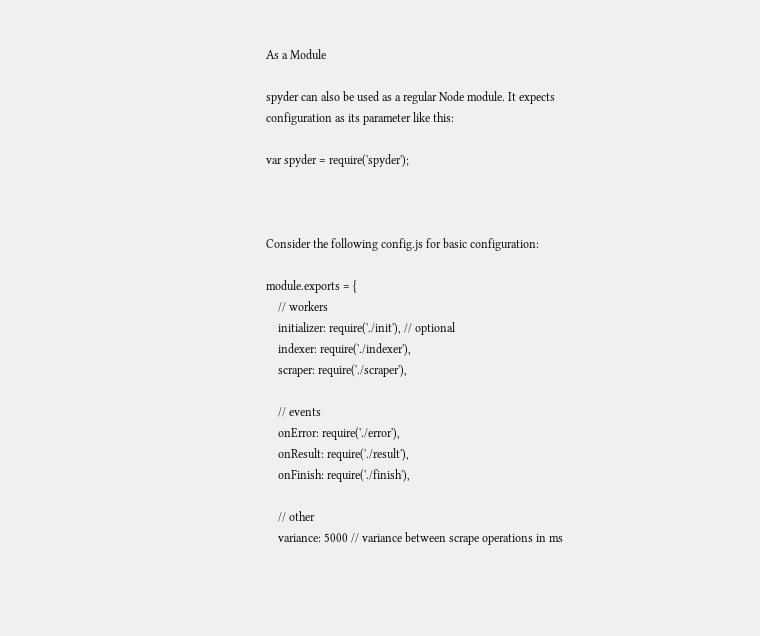As a Module

spyder can also be used as a regular Node module. It expects configuration as its parameter like this:

var spyder = require('spyder');



Consider the following config.js for basic configuration:

module.exports = {
    // workers
    initializer: require('./init'), // optional
    indexer: require('./indexer'),
    scraper: require('./scraper'),

    // events
    onError: require('./error'),
    onResult: require('./result'),
    onFinish: require('./finish'),

    // other
    variance: 5000 // variance between scrape operations in ms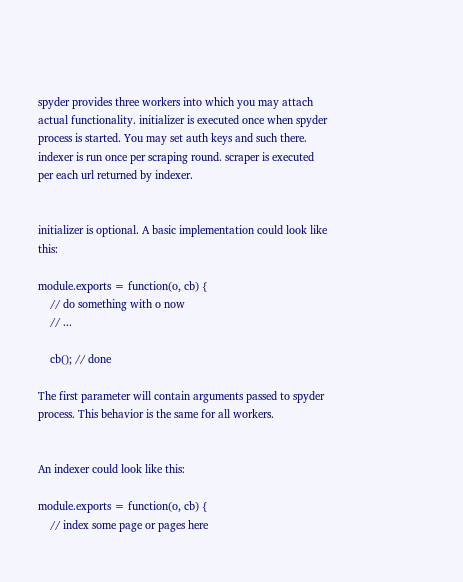spyder provides three workers into which you may attach actual functionality. initializer is executed once when spyder process is started. You may set auth keys and such there. indexer is run once per scraping round. scraper is executed per each url returned by indexer.


initializer is optional. A basic implementation could look like this:

module.exports = function(o, cb) {
    // do something with o now
    // ...

    cb(); // done

The first parameter will contain arguments passed to spyder process. This behavior is the same for all workers.


An indexer could look like this:

module.exports = function(o, cb) {
    // index some page or pages here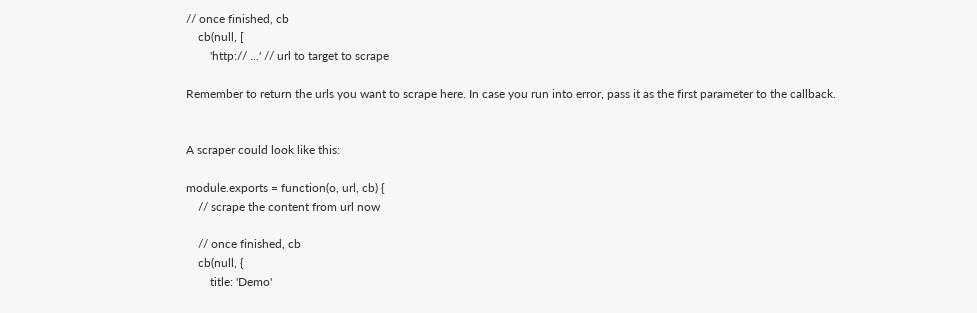// once finished, cb
    cb(null, [
        'http:// ...' // url to target to scrape

Remember to return the urls you want to scrape here. In case you run into error, pass it as the first parameter to the callback.


A scraper could look like this:

module.exports = function(o, url, cb) {
    // scrape the content from url now

    // once finished, cb
    cb(null, {
        title: 'Demo'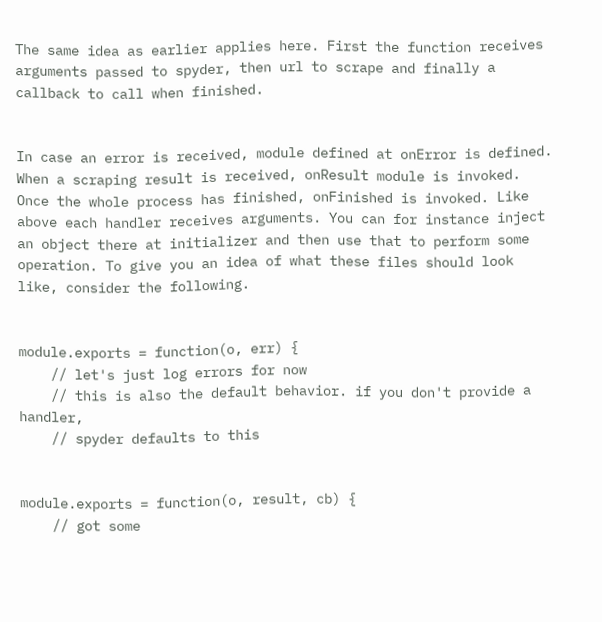The same idea as earlier applies here. First the function receives arguments passed to spyder, then url to scrape and finally a callback to call when finished.


In case an error is received, module defined at onError is defined. When a scraping result is received, onResult module is invoked. Once the whole process has finished, onFinished is invoked. Like above each handler receives arguments. You can for instance inject an object there at initializer and then use that to perform some operation. To give you an idea of what these files should look like, consider the following.


module.exports = function(o, err) {
    // let's just log errors for now
    // this is also the default behavior. if you don't provide a handler,
    // spyder defaults to this


module.exports = function(o, result, cb) {
    // got some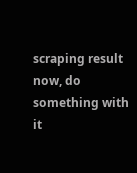scraping result now, do something with it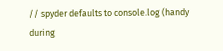// spyder defaults to console.log (handy during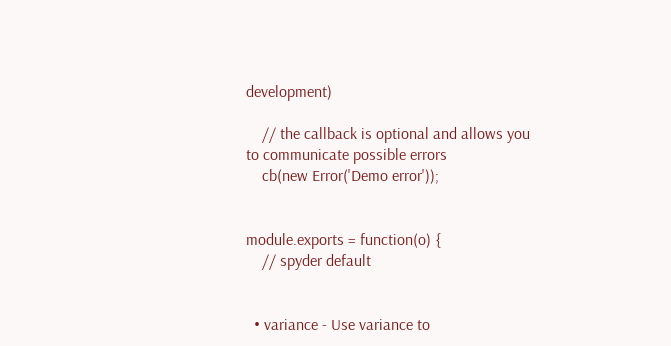development)

    // the callback is optional and allows you to communicate possible errors
    cb(new Error('Demo error'));


module.exports = function(o) {
    // spyder default


  • variance - Use variance to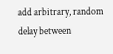add arbitrary, random delay between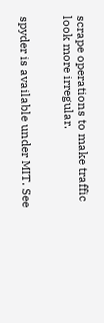scrape operations to make traffic look more irregular.


spyder is available under MIT. See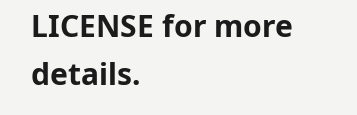LICENSE for more details.